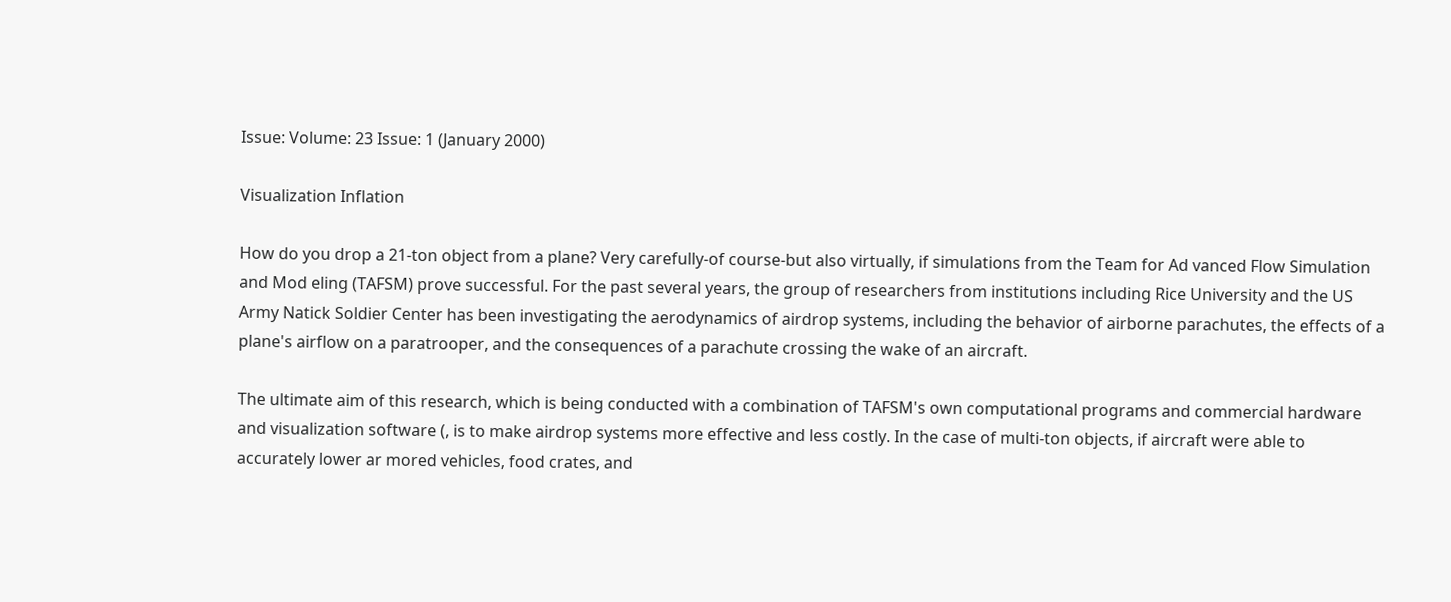Issue: Volume: 23 Issue: 1 (January 2000)

Visualization Inflation

How do you drop a 21-ton object from a plane? Very carefully-of course-but also virtually, if simulations from the Team for Ad vanced Flow Simulation and Mod eling (TAFSM) prove successful. For the past several years, the group of researchers from institutions including Rice University and the US Army Natick Soldier Center has been investigating the aerodynamics of airdrop systems, including the behavior of airborne parachutes, the effects of a plane's airflow on a paratrooper, and the consequences of a parachute crossing the wake of an aircraft.

The ultimate aim of this research, which is being conducted with a combination of TAFSM's own computational programs and commercial hardware and visualization software (, is to make airdrop systems more effective and less costly. In the case of multi-ton objects, if aircraft were able to accurately lower ar mored vehicles, food crates, and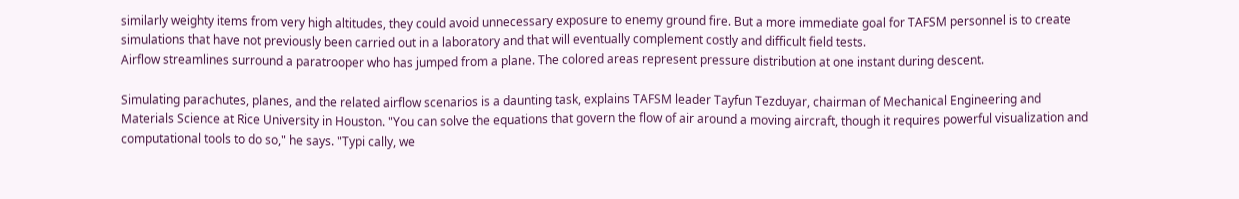similarly weighty items from very high altitudes, they could avoid unnecessary exposure to enemy ground fire. But a more immediate goal for TAFSM personnel is to create simulations that have not previously been carried out in a laboratory and that will eventually complement costly and difficult field tests.
Airflow streamlines surround a paratrooper who has jumped from a plane. The colored areas represent pressure distribution at one instant during descent.

Simulating parachutes, planes, and the related airflow scenarios is a daunting task, explains TAFSM leader Tayfun Tezduyar, chairman of Mechanical Engineering and Materials Science at Rice University in Houston. "You can solve the equations that govern the flow of air around a moving aircraft, though it requires powerful visualization and computational tools to do so," he says. "Typi cally, we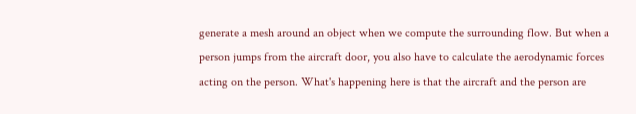generate a mesh around an object when we compute the surrounding flow. But when a person jumps from the aircraft door, you also have to calculate the aerodynamic forces acting on the person. What's happening here is that the aircraft and the person are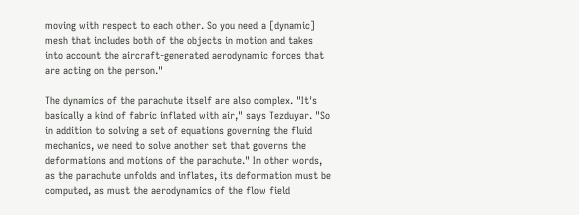moving with respect to each other. So you need a [dynamic] mesh that includes both of the objects in motion and takes into account the aircraft-generated aerodynamic forces that are acting on the person."

The dynamics of the parachute itself are also complex. "It's basically a kind of fabric inflated with air," says Tezduyar. "So in addition to solving a set of equations governing the fluid mechanics, we need to solve another set that governs the deformations and motions of the parachute." In other words, as the parachute unfolds and inflates, its deformation must be computed, as must the aerodynamics of the flow field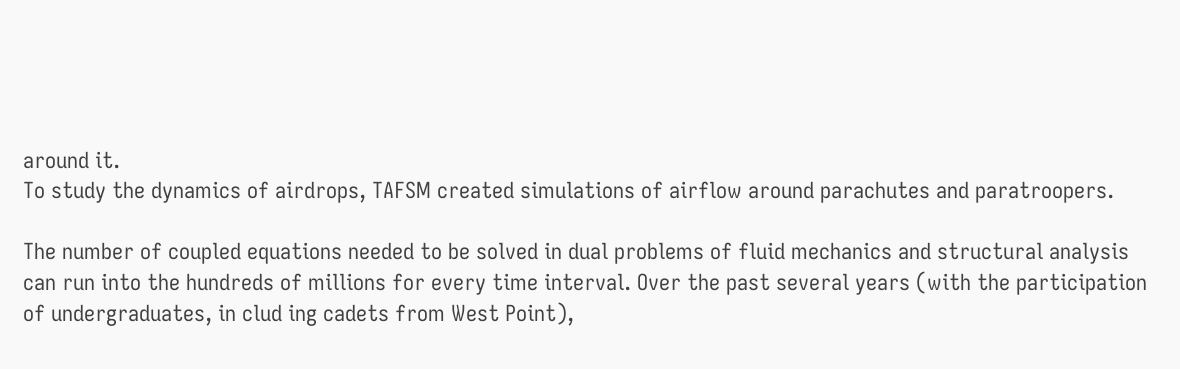around it.
To study the dynamics of airdrops, TAFSM created simulations of airflow around parachutes and paratroopers.

The number of coupled equations needed to be solved in dual problems of fluid mechanics and structural analysis can run into the hundreds of millions for every time interval. Over the past several years (with the participation of undergraduates, in clud ing cadets from West Point),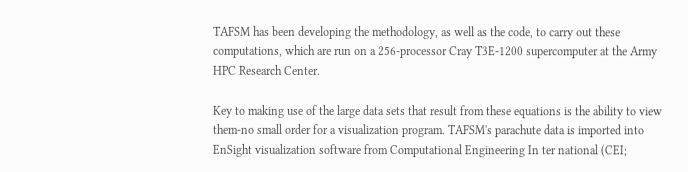TAFSM has been developing the methodology, as well as the code, to carry out these computations, which are run on a 256-processor Cray T3E-1200 supercomputer at the Army HPC Research Center.

Key to making use of the large data sets that result from these equations is the ability to view them-no small order for a visualization program. TAFSM's parachute data is imported into EnSight visualization software from Computational Engineering In ter national (CEI;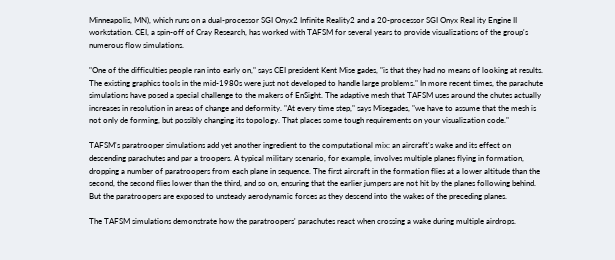Minneapolis, MN), which runs on a dual-processor SGI Onyx2 Infinite Reality2 and a 20-processor SGI Onyx Real ity Engine II workstation. CEI, a spin-off of Cray Research, has worked with TAFSM for several years to provide visualizations of the group's numerous flow simulations.

"One of the difficulties people ran into early on," says CEI president Kent Mise gades, "is that they had no means of looking at results. The existing graphics tools in the mid-1980s were just not developed to handle large problems." In more recent times, the parachute simulations have posed a special challenge to the makers of EnSight. The adaptive mesh that TAFSM uses around the chutes actually increases in resolution in areas of change and deformity. "At every time step," says Misegades, "we have to assume that the mesh is not only de forming, but possibly changing its topology. That places some tough requirements on your visualization code."

TAFSM's paratrooper simulations add yet another ingredient to the computational mix: an aircraft's wake and its effect on descending parachutes and par a troopers. A typical military scenario, for example, involves multiple planes flying in formation, dropping a number of paratroopers from each plane in sequence. The first aircraft in the formation flies at a lower altitude than the second, the second flies lower than the third, and so on, ensuring that the earlier jumpers are not hit by the planes following behind. But the paratroopers are exposed to unsteady aerodynamic forces as they descend into the wakes of the preceding planes.

The TAFSM simulations demonstrate how the paratroopers' parachutes react when crossing a wake during multiple airdrops.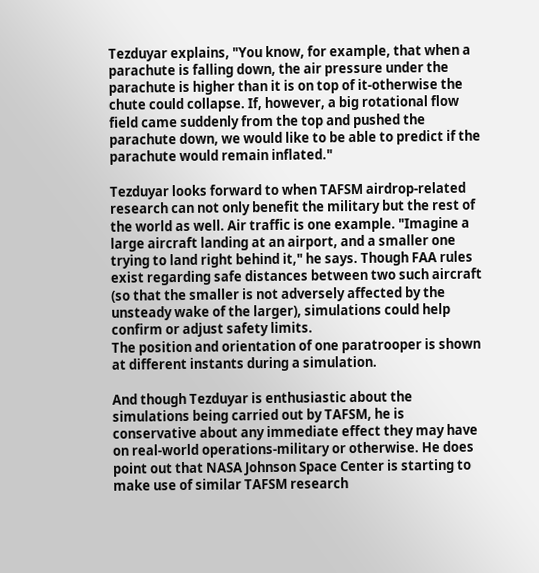Tezduyar explains, "You know, for example, that when a parachute is falling down, the air pressure under the parachute is higher than it is on top of it-otherwise the chute could collapse. If, however, a big rotational flow field came suddenly from the top and pushed the parachute down, we would like to be able to predict if the parachute would remain inflated."

Tezduyar looks forward to when TAFSM airdrop-related research can not only benefit the military but the rest of the world as well. Air traffic is one example. "Imagine a large aircraft landing at an airport, and a smaller one trying to land right behind it," he says. Though FAA rules exist regarding safe distances between two such aircraft (so that the smaller is not adversely affected by the unsteady wake of the larger), simulations could help confirm or adjust safety limits.
The position and orientation of one paratrooper is shown at different instants during a simulation.

And though Tezduyar is enthusiastic about the simulations being carried out by TAFSM, he is conservative about any immediate effect they may have on real-world operations-military or otherwise. He does point out that NASA Johnson Space Center is starting to make use of similar TAFSM research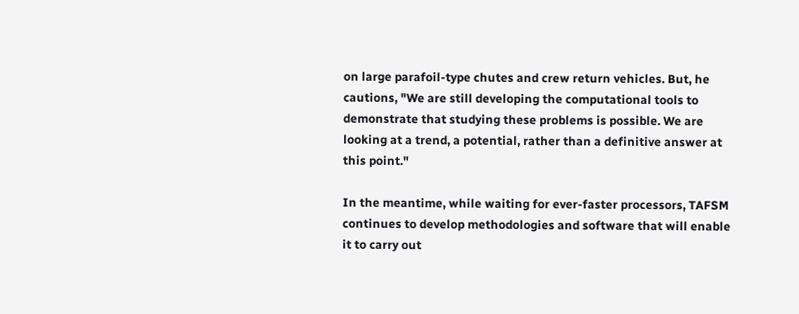on large parafoil-type chutes and crew return vehicles. But, he cautions, "We are still developing the computational tools to demonstrate that studying these problems is possible. We are looking at a trend, a potential, rather than a definitive answer at this point."

In the meantime, while waiting for ever-faster processors, TAFSM continues to develop methodologies and software that will enable it to carry out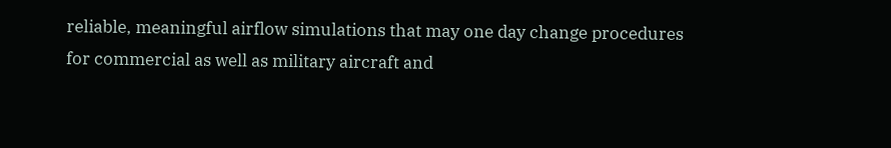reliable, meaningful airflow simulations that may one day change procedures for commercial as well as military aircraft and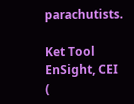parachutists.

Ket Tool EnSight, CEI (